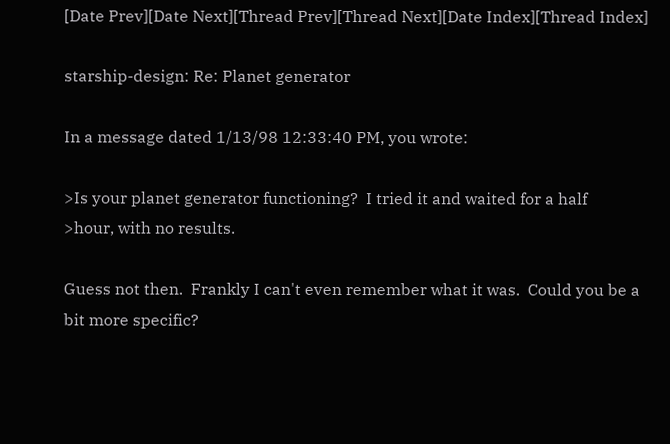[Date Prev][Date Next][Thread Prev][Thread Next][Date Index][Thread Index]

starship-design: Re: Planet generator

In a message dated 1/13/98 12:33:40 PM, you wrote:

>Is your planet generator functioning?  I tried it and waited for a half
>hour, with no results.

Guess not then.  Frankly I can't even remember what it was.  Could you be a
bit more specific?